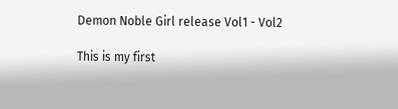Demon Noble Girl release Vol1 - Vol2

This is my first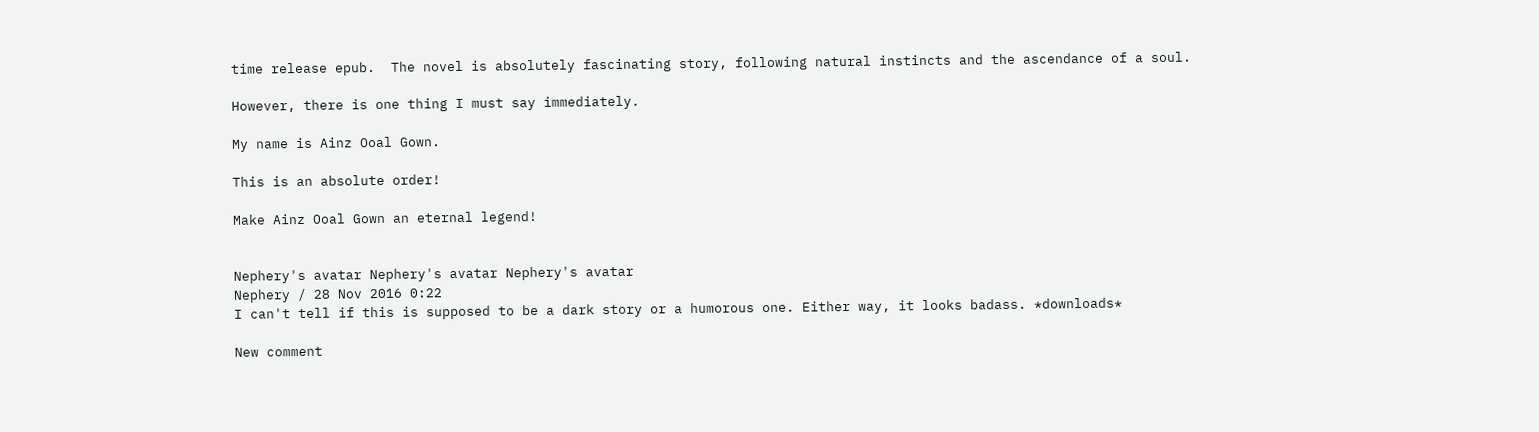time release epub.  The novel is absolutely fascinating story, following natural instincts and the ascendance of a soul.

However, there is one thing I must say immediately.

My name is Ainz Ooal Gown.

This is an absolute order!

Make Ainz Ooal Gown an eternal legend!


Nephery's avatar Nephery's avatar Nephery's avatar
Nephery / 28 Nov 2016 0:22
I can't tell if this is supposed to be a dark story or a humorous one. Either way, it looks badass. *downloads*

New comment